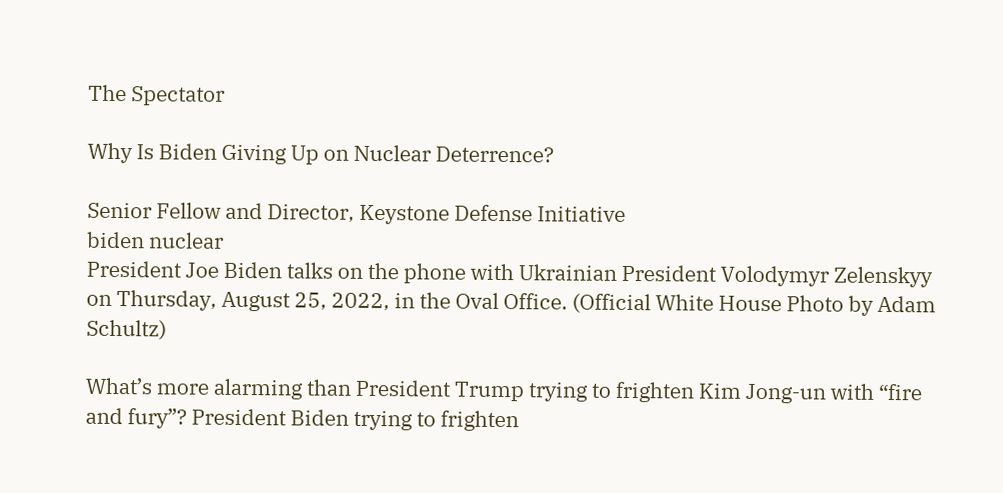The Spectator

Why Is Biden Giving Up on Nuclear Deterrence?

Senior Fellow and Director, Keystone Defense Initiative
biden nuclear
President Joe Biden talks on the phone with Ukrainian President Volodymyr Zelenskyy on Thursday, August 25, 2022, in the Oval Office. (Official White House Photo by Adam Schultz)

What’s more alarming than President Trump trying to frighten Kim Jong-un with “fire and fury”? President Biden trying to frighten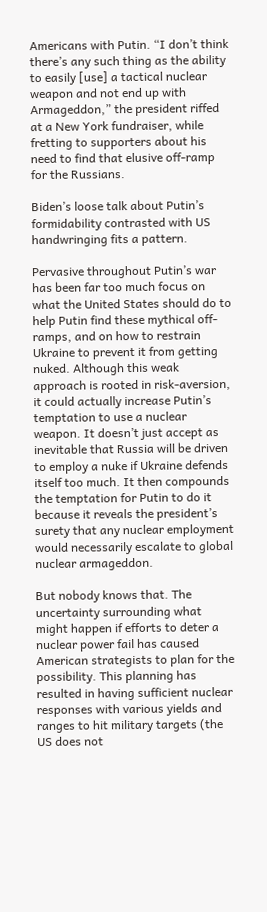Americans with Putin. “I don’t think there’s any such thing as the ability to easily [use] a tactical nuclear weapon and not end up with Armageddon,” the president riffed at a New York fundraiser, while fretting to supporters about his need to find that elusive off-ramp for the Russians.

Biden’s loose talk about Putin’s formidability contrasted with US handwringing fits a pattern.

Pervasive throughout Putin’s war has been far too much focus on what the United States should do to help Putin find these mythical off-ramps, and on how to restrain Ukraine to prevent it from getting nuked. Although this weak approach is rooted in risk-aversion, it could actually increase Putin’s temptation to use a nuclear weapon. It doesn’t just accept as inevitable that Russia will be driven to employ a nuke if Ukraine defends itself too much. It then compounds the temptation for Putin to do it because it reveals the president’s surety that any nuclear employment would necessarily escalate to global nuclear armageddon.

But nobody knows that. The uncertainty surrounding what might happen if efforts to deter a nuclear power fail has caused American strategists to plan for the possibility. This planning has resulted in having sufficient nuclear responses with various yields and ranges to hit military targets (the US does not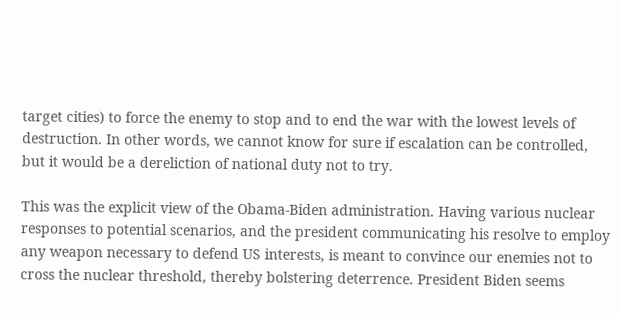target cities) to force the enemy to stop and to end the war with the lowest levels of destruction. In other words, we cannot know for sure if escalation can be controlled, but it would be a dereliction of national duty not to try.

This was the explicit view of the Obama-Biden administration. Having various nuclear responses to potential scenarios, and the president communicating his resolve to employ any weapon necessary to defend US interests, is meant to convince our enemies not to cross the nuclear threshold, thereby bolstering deterrence. President Biden seems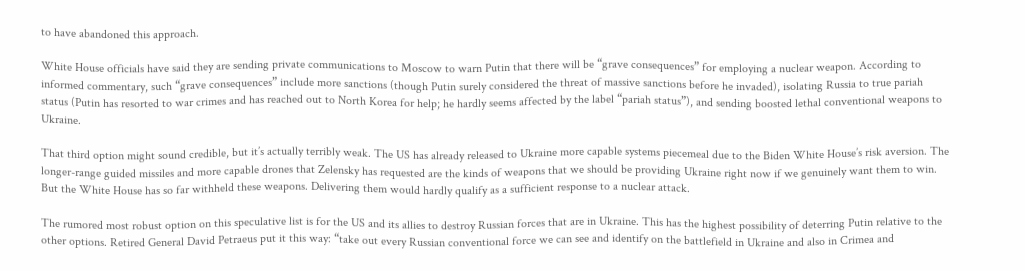to have abandoned this approach.

White House officials have said they are sending private communications to Moscow to warn Putin that there will be “grave consequences” for employing a nuclear weapon. According to informed commentary, such “grave consequences” include more sanctions (though Putin surely considered the threat of massive sanctions before he invaded), isolating Russia to true pariah status (Putin has resorted to war crimes and has reached out to North Korea for help; he hardly seems affected by the label “pariah status”), and sending boosted lethal conventional weapons to Ukraine.

That third option might sound credible, but it’s actually terribly weak. The US has already released to Ukraine more capable systems piecemeal due to the Biden White House’s risk aversion. The longer-range guided missiles and more capable drones that Zelensky has requested are the kinds of weapons that we should be providing Ukraine right now if we genuinely want them to win. But the White House has so far withheld these weapons. Delivering them would hardly qualify as a sufficient response to a nuclear attack.

The rumored most robust option on this speculative list is for the US and its allies to destroy Russian forces that are in Ukraine. This has the highest possibility of deterring Putin relative to the other options. Retired General David Petraeus put it this way: “take out every Russian conventional force we can see and identify on the battlefield in Ukraine and also in Crimea and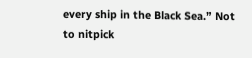every ship in the Black Sea.” Not to nitpick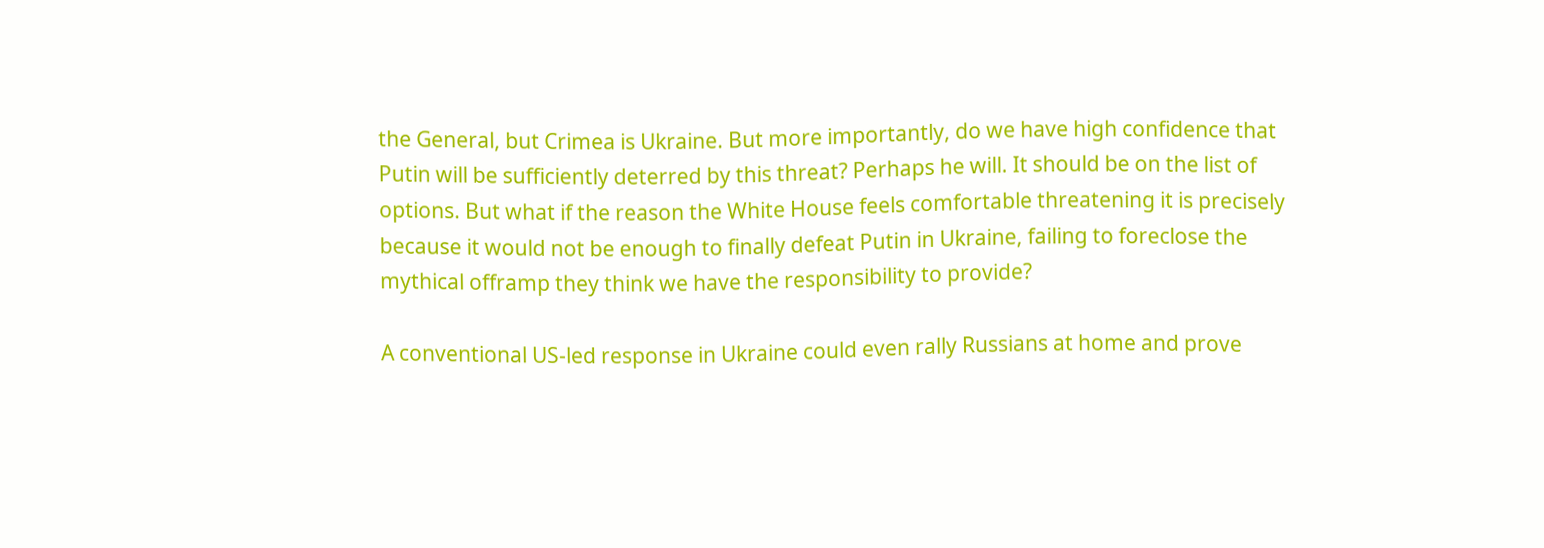the General, but Crimea is Ukraine. But more importantly, do we have high confidence that Putin will be sufficiently deterred by this threat? Perhaps he will. It should be on the list of options. But what if the reason the White House feels comfortable threatening it is precisely because it would not be enough to finally defeat Putin in Ukraine, failing to foreclose the mythical offramp they think we have the responsibility to provide?

A conventional US-led response in Ukraine could even rally Russians at home and prove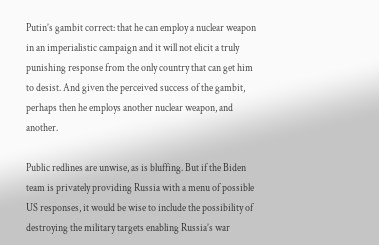Putin’s gambit correct: that he can employ a nuclear weapon in an imperialistic campaign and it will not elicit a truly punishing response from the only country that can get him to desist. And given the perceived success of the gambit, perhaps then he employs another nuclear weapon, and another.

Public redlines are unwise, as is bluffing. But if the Biden team is privately providing Russia with a menu of possible US responses, it would be wise to include the possibility of destroying the military targets enabling Russia’s war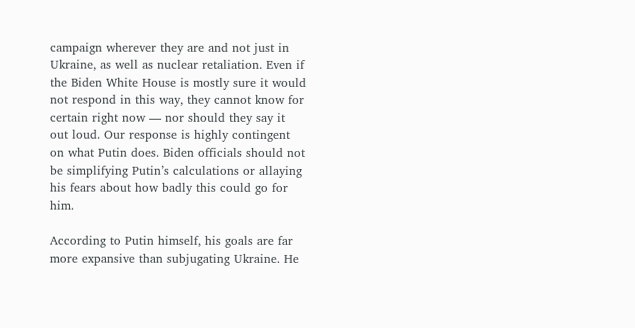campaign wherever they are and not just in Ukraine, as well as nuclear retaliation. Even if the Biden White House is mostly sure it would not respond in this way, they cannot know for certain right now — nor should they say it out loud. Our response is highly contingent on what Putin does. Biden officials should not be simplifying Putin’s calculations or allaying his fears about how badly this could go for him.

According to Putin himself, his goals are far more expansive than subjugating Ukraine. He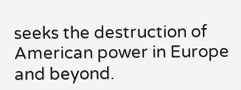seeks the destruction of American power in Europe and beyond.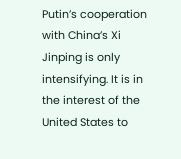Putin’s cooperation with China’s Xi Jinping is only intensifying. It is in the interest of the United States to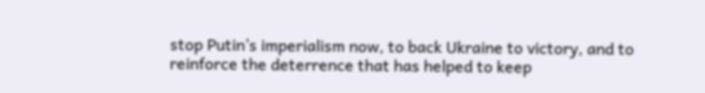stop Putin’s imperialism now, to back Ukraine to victory, and to reinforce the deterrence that has helped to keep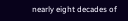nearly eight decades of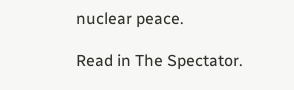nuclear peace.

Read in The Spectator.